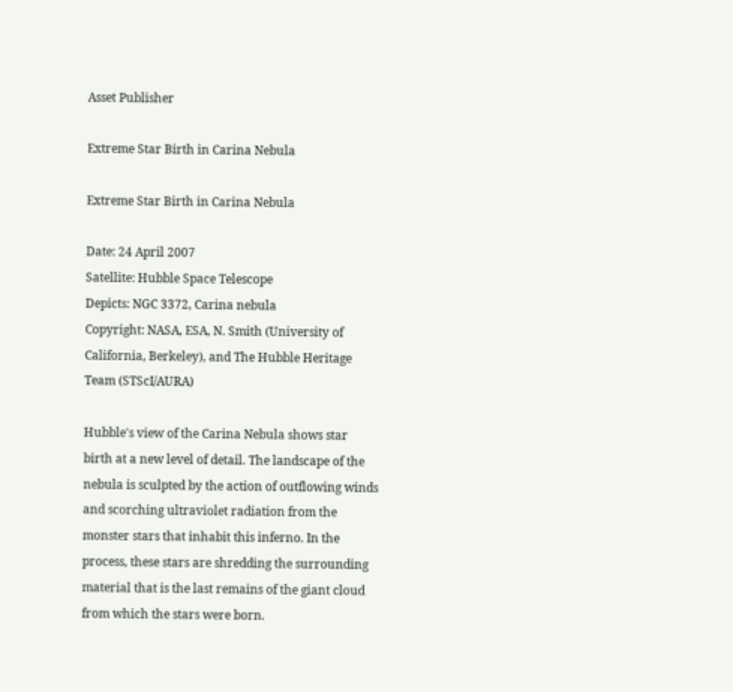Asset Publisher

Extreme Star Birth in Carina Nebula

Extreme Star Birth in Carina Nebula

Date: 24 April 2007
Satellite: Hubble Space Telescope
Depicts: NGC 3372, Carina nebula
Copyright: NASA, ESA, N. Smith (University of California, Berkeley), and The Hubble Heritage Team (STScI/AURA)

Hubble's view of the Carina Nebula shows star birth at a new level of detail. The landscape of the nebula is sculpted by the action of outflowing winds and scorching ultraviolet radiation from the monster stars that inhabit this inferno. In the process, these stars are shredding the surrounding material that is the last remains of the giant cloud from which the stars were born.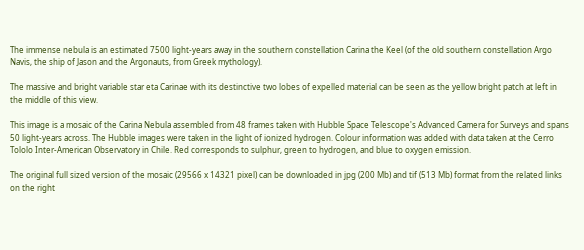The immense nebula is an estimated 7500 light-years away in the southern constellation Carina the Keel (of the old southern constellation Argo Navis, the ship of Jason and the Argonauts, from Greek mythology).

The massive and bright variable star eta Carinae with its destinctive two lobes of expelled material can be seen as the yellow bright patch at left in the middle of this view.

This image is a mosaic of the Carina Nebula assembled from 48 frames taken with Hubble Space Telescope's Advanced Camera for Surveys and spans 50 light-years across. The Hubble images were taken in the light of ionized hydrogen. Colour information was added with data taken at the Cerro Tololo Inter-American Observatory in Chile. Red corresponds to sulphur, green to hydrogen, and blue to oxygen emission.

The original full sized version of the mosaic (29566 x 14321 pixel) can be downloaded in jpg (200 Mb) and tif (513 Mb) format from the related links on the right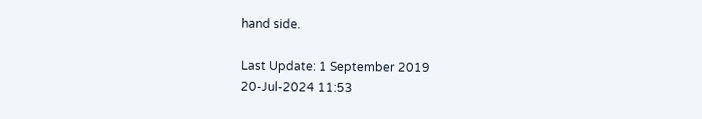hand side.

Last Update: 1 September 2019
20-Jul-2024 11:53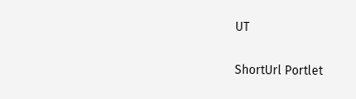UT

ShortUrl Portlet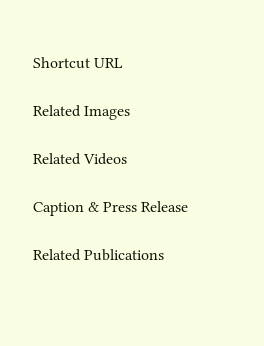Shortcut URL

Related Images

Related Videos

Caption & Press Release

Related Publications